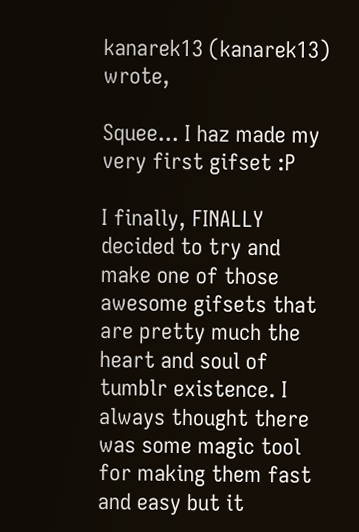kanarek13 (kanarek13) wrote,

Squee... I haz made my very first gifset :P

I finally, FINALLY decided to try and make one of those awesome gifsets that are pretty much the heart and soul of tumblr existence. I always thought there was some magic tool for making them fast and easy but it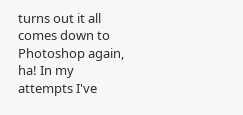turns out it all comes down to Photoshop again, ha! In my attempts I've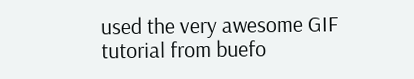used the very awesome GIF tutorial from buefo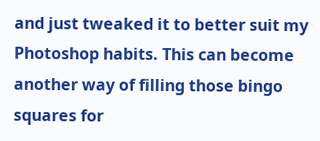and just tweaked it to better suit my Photoshop habits. This can become another way of filling those bingo squares for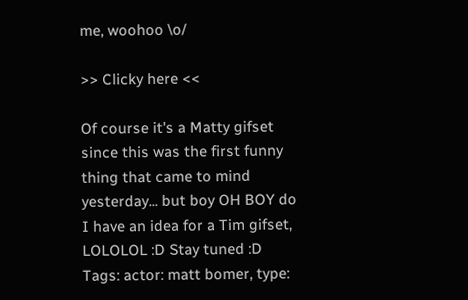me, woohoo \o/

>> Clicky here <<

Of course it's a Matty gifset since this was the first funny thing that came to mind yesterday... but boy OH BOY do I have an idea for a Tim gifset, LOLOLOL :D Stay tuned :D
Tags: actor: matt bomer, type: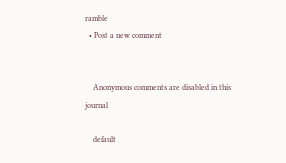ramble
  • Post a new comment


    Anonymous comments are disabled in this journal

    default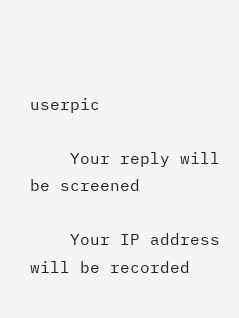userpic

    Your reply will be screened

    Your IP address will be recorded